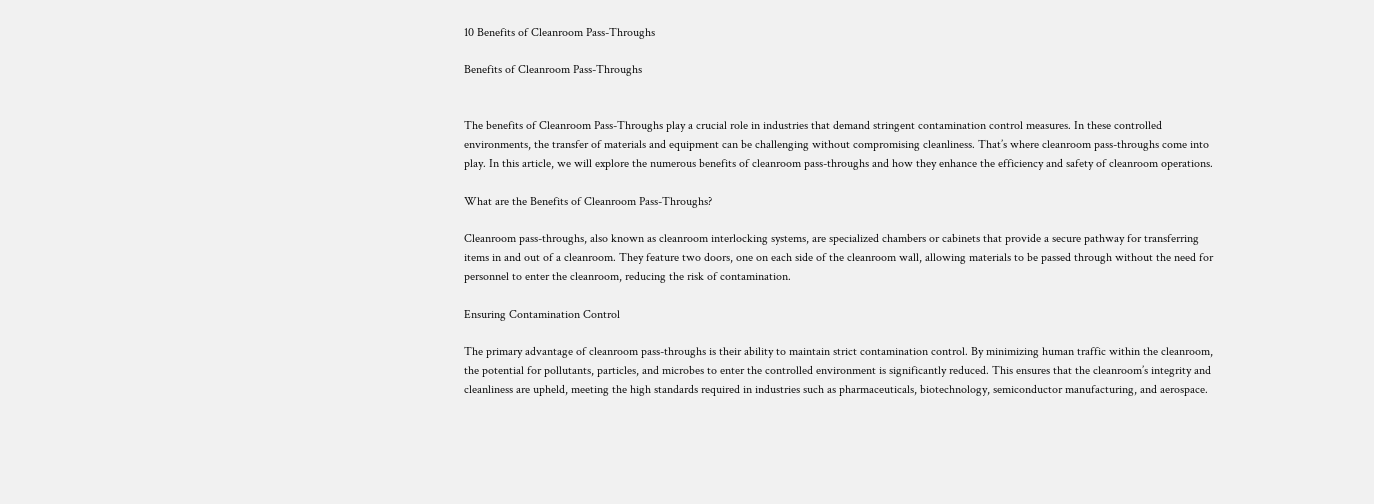10 Benefits of Cleanroom Pass-Throughs

Benefits of Cleanroom Pass-Throughs


The benefits of Cleanroom Pass-Throughs play a crucial role in industries that demand stringent contamination control measures. In these controlled environments, the transfer of materials and equipment can be challenging without compromising cleanliness. That’s where cleanroom pass-throughs come into play. In this article, we will explore the numerous benefits of cleanroom pass-throughs and how they enhance the efficiency and safety of cleanroom operations.

What are the Benefits of Cleanroom Pass-Throughs?

Cleanroom pass-throughs, also known as cleanroom interlocking systems, are specialized chambers or cabinets that provide a secure pathway for transferring items in and out of a cleanroom. They feature two doors, one on each side of the cleanroom wall, allowing materials to be passed through without the need for personnel to enter the cleanroom, reducing the risk of contamination.

Ensuring Contamination Control

The primary advantage of cleanroom pass-throughs is their ability to maintain strict contamination control. By minimizing human traffic within the cleanroom, the potential for pollutants, particles, and microbes to enter the controlled environment is significantly reduced. This ensures that the cleanroom’s integrity and cleanliness are upheld, meeting the high standards required in industries such as pharmaceuticals, biotechnology, semiconductor manufacturing, and aerospace.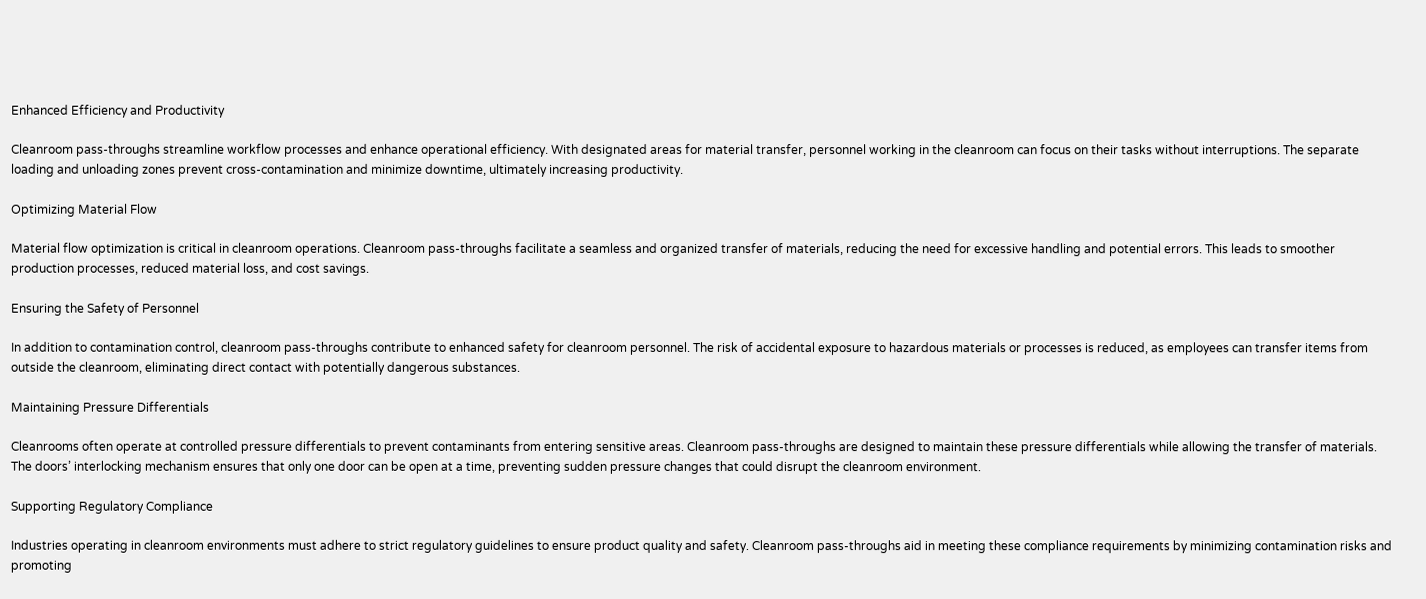Enhanced Efficiency and Productivity

Cleanroom pass-throughs streamline workflow processes and enhance operational efficiency. With designated areas for material transfer, personnel working in the cleanroom can focus on their tasks without interruptions. The separate loading and unloading zones prevent cross-contamination and minimize downtime, ultimately increasing productivity.

Optimizing Material Flow

Material flow optimization is critical in cleanroom operations. Cleanroom pass-throughs facilitate a seamless and organized transfer of materials, reducing the need for excessive handling and potential errors. This leads to smoother production processes, reduced material loss, and cost savings.

Ensuring the Safety of Personnel

In addition to contamination control, cleanroom pass-throughs contribute to enhanced safety for cleanroom personnel. The risk of accidental exposure to hazardous materials or processes is reduced, as employees can transfer items from outside the cleanroom, eliminating direct contact with potentially dangerous substances.

Maintaining Pressure Differentials

Cleanrooms often operate at controlled pressure differentials to prevent contaminants from entering sensitive areas. Cleanroom pass-throughs are designed to maintain these pressure differentials while allowing the transfer of materials. The doors’ interlocking mechanism ensures that only one door can be open at a time, preventing sudden pressure changes that could disrupt the cleanroom environment.

Supporting Regulatory Compliance

Industries operating in cleanroom environments must adhere to strict regulatory guidelines to ensure product quality and safety. Cleanroom pass-throughs aid in meeting these compliance requirements by minimizing contamination risks and promoting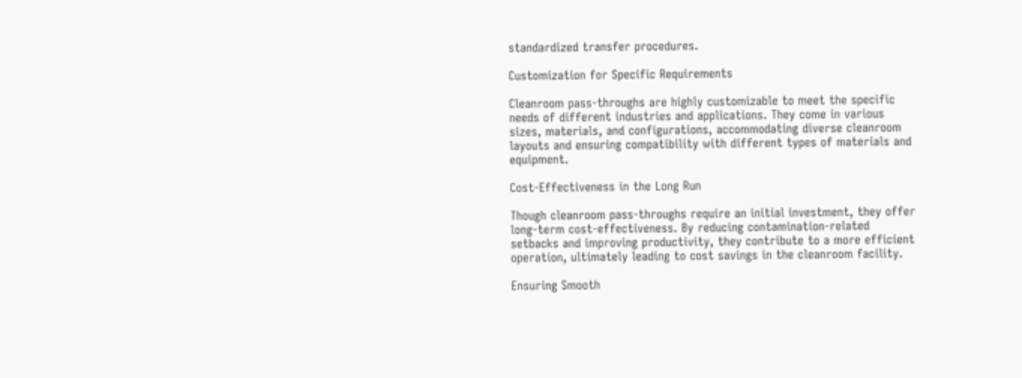standardized transfer procedures.

Customization for Specific Requirements

Cleanroom pass-throughs are highly customizable to meet the specific needs of different industries and applications. They come in various sizes, materials, and configurations, accommodating diverse cleanroom layouts and ensuring compatibility with different types of materials and equipment.

Cost-Effectiveness in the Long Run

Though cleanroom pass-throughs require an initial investment, they offer long-term cost-effectiveness. By reducing contamination-related setbacks and improving productivity, they contribute to a more efficient operation, ultimately leading to cost savings in the cleanroom facility.

Ensuring Smooth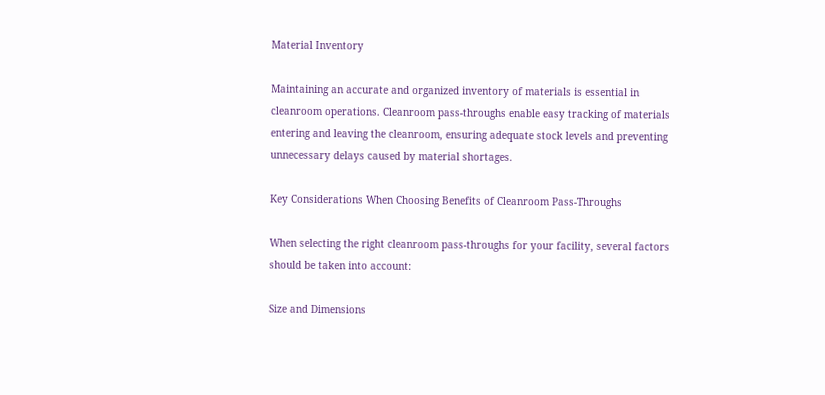Material Inventory

Maintaining an accurate and organized inventory of materials is essential in cleanroom operations. Cleanroom pass-throughs enable easy tracking of materials entering and leaving the cleanroom, ensuring adequate stock levels and preventing unnecessary delays caused by material shortages.

Key Considerations When Choosing Benefits of Cleanroom Pass-Throughs

When selecting the right cleanroom pass-throughs for your facility, several factors should be taken into account:

Size and Dimensions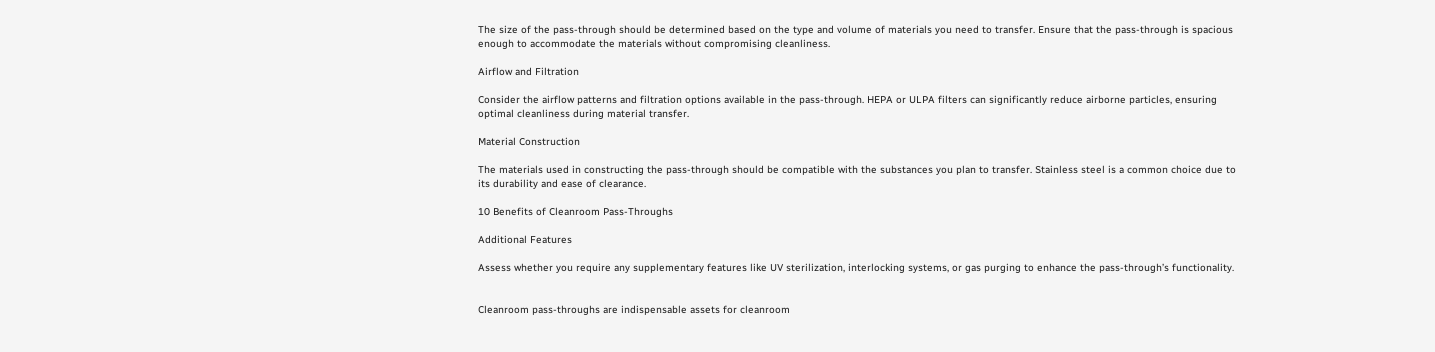The size of the pass-through should be determined based on the type and volume of materials you need to transfer. Ensure that the pass-through is spacious enough to accommodate the materials without compromising cleanliness.

Airflow and Filtration

Consider the airflow patterns and filtration options available in the pass-through. HEPA or ULPA filters can significantly reduce airborne particles, ensuring optimal cleanliness during material transfer.

Material Construction

The materials used in constructing the pass-through should be compatible with the substances you plan to transfer. Stainless steel is a common choice due to its durability and ease of clearance.

10 Benefits of Cleanroom Pass-Throughs

Additional Features

Assess whether you require any supplementary features like UV sterilization, interlocking systems, or gas purging to enhance the pass-through’s functionality.


Cleanroom pass-throughs are indispensable assets for cleanroom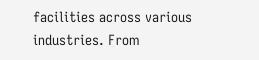facilities across various industries. From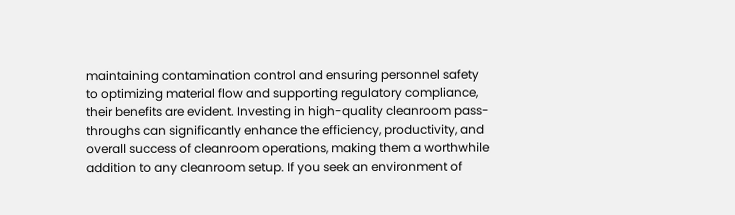maintaining contamination control and ensuring personnel safety to optimizing material flow and supporting regulatory compliance, their benefits are evident. Investing in high-quality cleanroom pass-throughs can significantly enhance the efficiency, productivity, and overall success of cleanroom operations, making them a worthwhile addition to any cleanroom setup. If you seek an environment of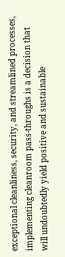exceptional cleanliness, security, and streamlined processes, implementing cleanroom pass-throughs is a decision that will undoubtedly yield positive and sustainable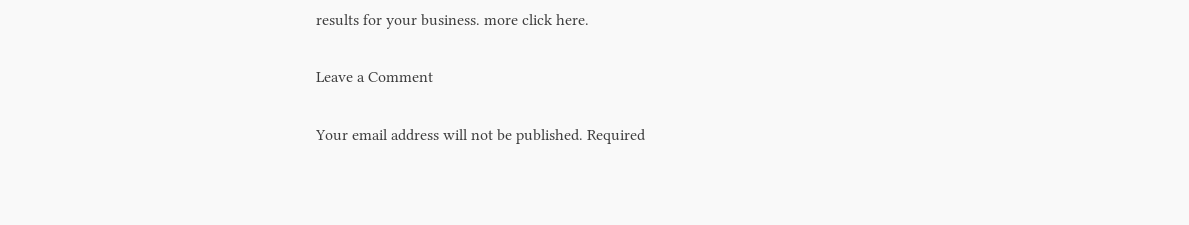results for your business. more click here.

Leave a Comment

Your email address will not be published. Required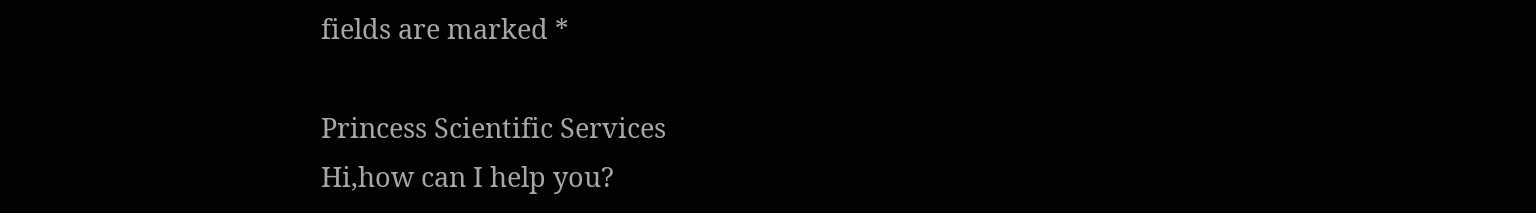fields are marked *

Princess Scientific Services
Hi,how can I help you?